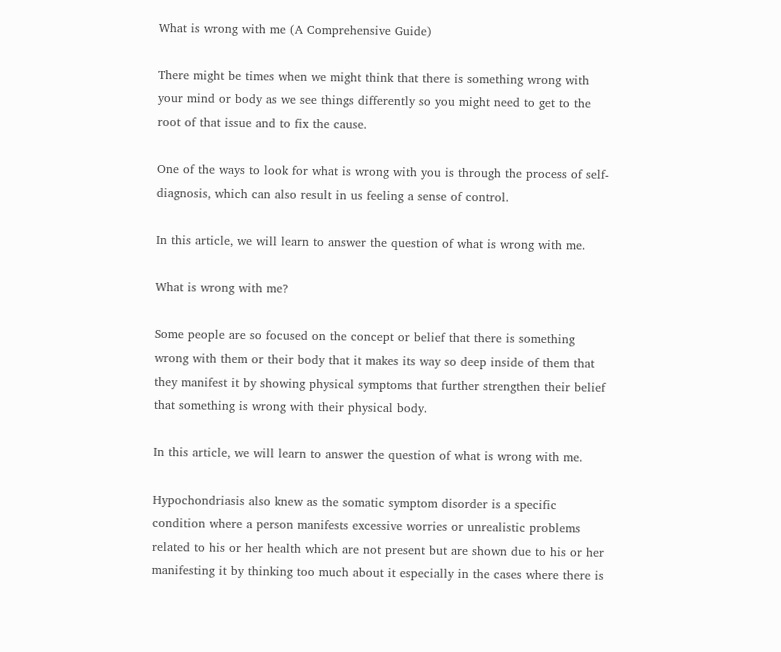What is wrong with me (A Comprehensive Guide)

There might be times when we might think that there is something wrong with your mind or body as we see things differently so you might need to get to the root of that issue and to fix the cause.

One of the ways to look for what is wrong with you is through the process of self-diagnosis, which can also result in us feeling a sense of control.

In this article, we will learn to answer the question of what is wrong with me.

What is wrong with me?

Some people are so focused on the concept or belief that there is something wrong with them or their body that it makes its way so deep inside of them that they manifest it by showing physical symptoms that further strengthen their belief that something is wrong with their physical body.

In this article, we will learn to answer the question of what is wrong with me.

Hypochondriasis also knew as the somatic symptom disorder is a specific condition where a person manifests excessive worries or unrealistic problems related to his or her health which are not present but are shown due to his or her manifesting it by thinking too much about it especially in the cases where there is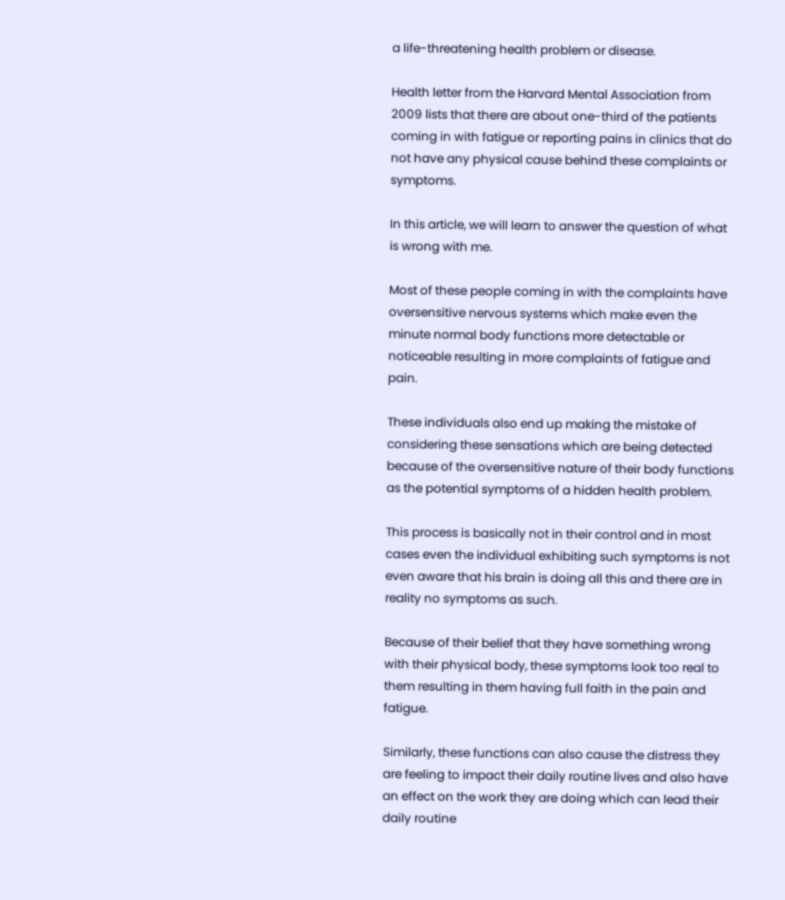a life-threatening health problem or disease.

Health letter from the Harvard Mental Association from 2009 lists that there are about one-third of the patients coming in with fatigue or reporting pains in clinics that do not have any physical cause behind these complaints or symptoms.

In this article, we will learn to answer the question of what is wrong with me.

Most of these people coming in with the complaints have oversensitive nervous systems which make even the minute normal body functions more detectable or noticeable resulting in more complaints of fatigue and pain.

These individuals also end up making the mistake of considering these sensations which are being detected because of the oversensitive nature of their body functions as the potential symptoms of a hidden health problem.

This process is basically not in their control and in most cases even the individual exhibiting such symptoms is not even aware that his brain is doing all this and there are in reality no symptoms as such.

Because of their belief that they have something wrong with their physical body, these symptoms look too real to them resulting in them having full faith in the pain and fatigue.

Similarly, these functions can also cause the distress they are feeling to impact their daily routine lives and also have an effect on the work they are doing which can lead their daily routine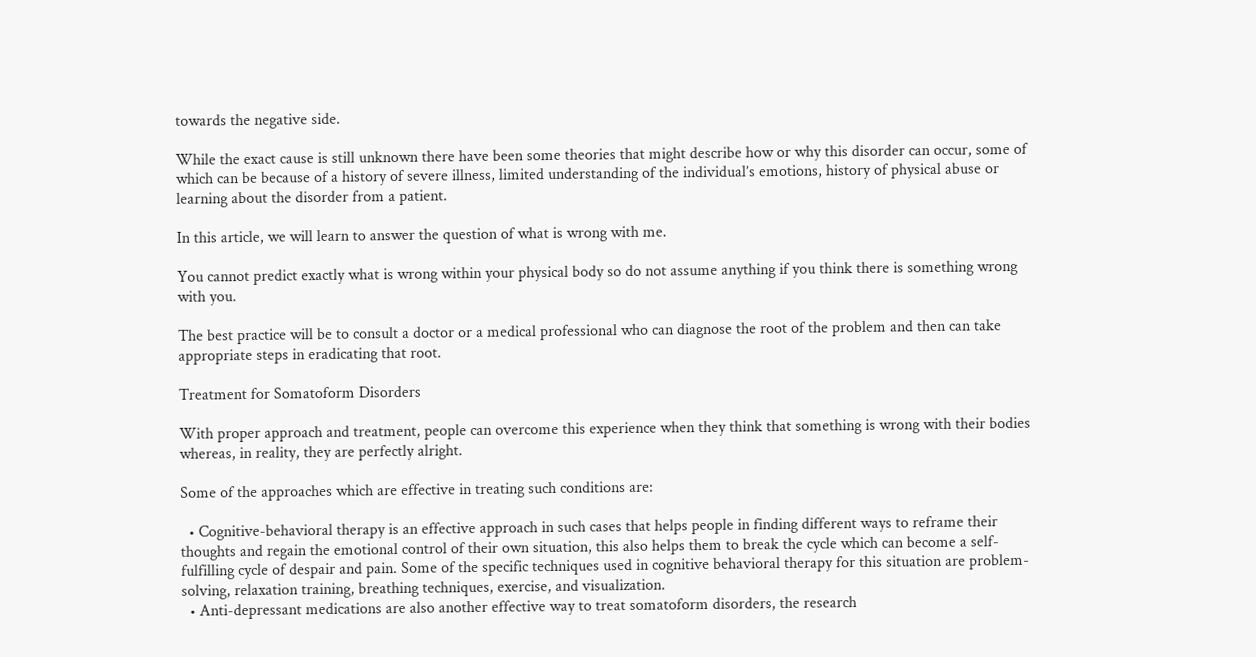towards the negative side.

While the exact cause is still unknown there have been some theories that might describe how or why this disorder can occur, some of which can be because of a history of severe illness, limited understanding of the individual’s emotions, history of physical abuse or learning about the disorder from a patient.

In this article, we will learn to answer the question of what is wrong with me.

You cannot predict exactly what is wrong within your physical body so do not assume anything if you think there is something wrong with you.

The best practice will be to consult a doctor or a medical professional who can diagnose the root of the problem and then can take appropriate steps in eradicating that root.

Treatment for Somatoform Disorders

With proper approach and treatment, people can overcome this experience when they think that something is wrong with their bodies whereas, in reality, they are perfectly alright.

Some of the approaches which are effective in treating such conditions are:

  • Cognitive-behavioral therapy is an effective approach in such cases that helps people in finding different ways to reframe their thoughts and regain the emotional control of their own situation, this also helps them to break the cycle which can become a self-fulfilling cycle of despair and pain. Some of the specific techniques used in cognitive behavioral therapy for this situation are problem-solving, relaxation training, breathing techniques, exercise, and visualization.
  • Anti-depressant medications are also another effective way to treat somatoform disorders, the research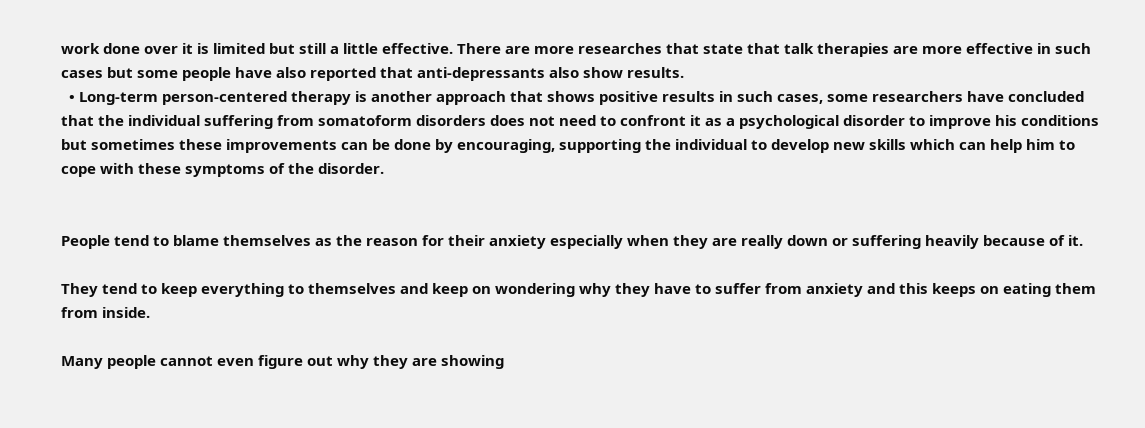work done over it is limited but still a little effective. There are more researches that state that talk therapies are more effective in such cases but some people have also reported that anti-depressants also show results.
  • Long-term person-centered therapy is another approach that shows positive results in such cases, some researchers have concluded that the individual suffering from somatoform disorders does not need to confront it as a psychological disorder to improve his conditions but sometimes these improvements can be done by encouraging, supporting the individual to develop new skills which can help him to cope with these symptoms of the disorder.


People tend to blame themselves as the reason for their anxiety especially when they are really down or suffering heavily because of it.

They tend to keep everything to themselves and keep on wondering why they have to suffer from anxiety and this keeps on eating them from inside.

Many people cannot even figure out why they are showing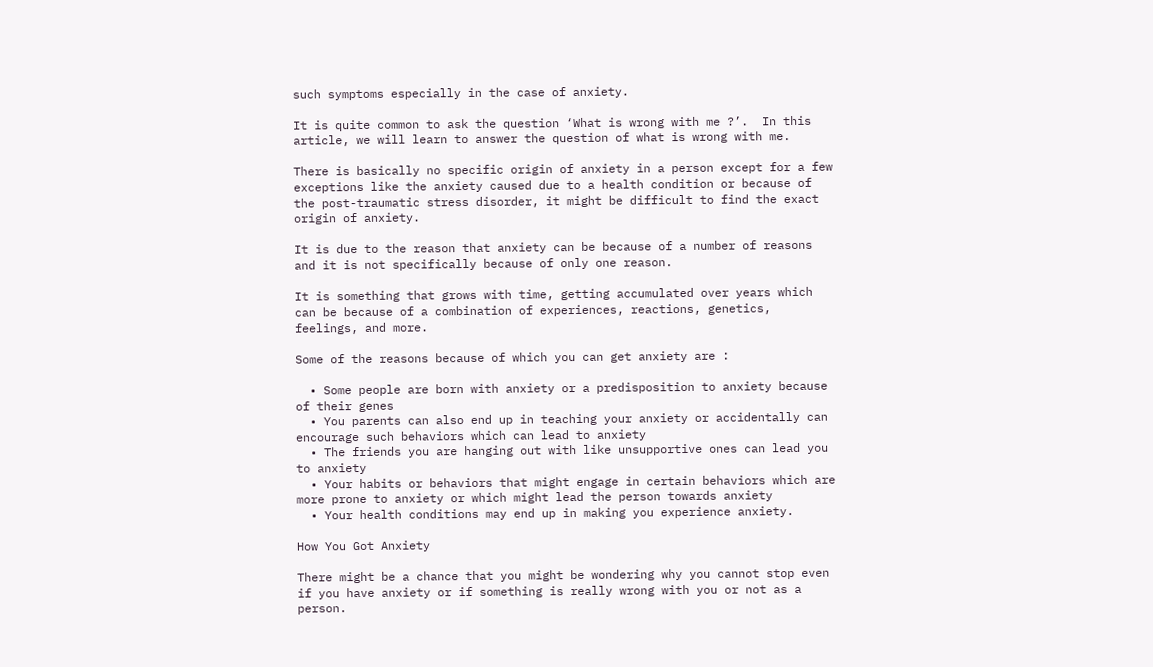such symptoms especially in the case of anxiety.

It is quite common to ask the question ‘What is wrong with me ?’.  In this article, we will learn to answer the question of what is wrong with me.

There is basically no specific origin of anxiety in a person except for a few exceptions like the anxiety caused due to a health condition or because of the post-traumatic stress disorder, it might be difficult to find the exact origin of anxiety.

It is due to the reason that anxiety can be because of a number of reasons and it is not specifically because of only one reason.

It is something that grows with time, getting accumulated over years which can be because of a combination of experiences, reactions, genetics, feelings, and more.

Some of the reasons because of which you can get anxiety are :

  • Some people are born with anxiety or a predisposition to anxiety because of their genes
  • You parents can also end up in teaching your anxiety or accidentally can encourage such behaviors which can lead to anxiety
  • The friends you are hanging out with like unsupportive ones can lead you to anxiety
  • Your habits or behaviors that might engage in certain behaviors which are more prone to anxiety or which might lead the person towards anxiety
  • Your health conditions may end up in making you experience anxiety.

How You Got Anxiety

There might be a chance that you might be wondering why you cannot stop even if you have anxiety or if something is really wrong with you or not as a person.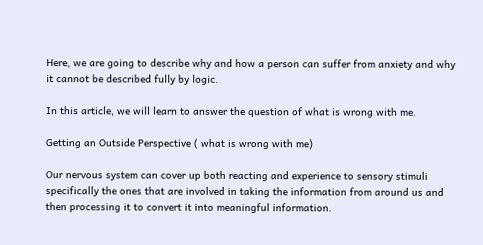Here, we are going to describe why and how a person can suffer from anxiety and why it cannot be described fully by logic.

In this article, we will learn to answer the question of what is wrong with me.

Getting an Outside Perspective ( what is wrong with me)

Our nervous system can cover up both reacting and experience to sensory stimuli specifically the ones that are involved in taking the information from around us and then processing it to convert it into meaningful information.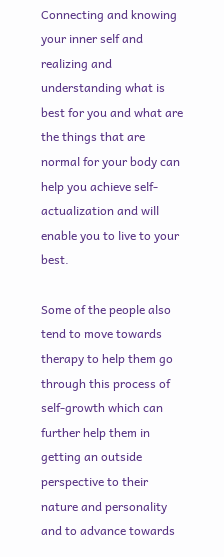Connecting and knowing your inner self and realizing and understanding what is best for you and what are the things that are normal for your body can help you achieve self-actualization and will enable you to live to your best.

Some of the people also tend to move towards therapy to help them go through this process of self-growth which can further help them in getting an outside perspective to their nature and personality and to advance towards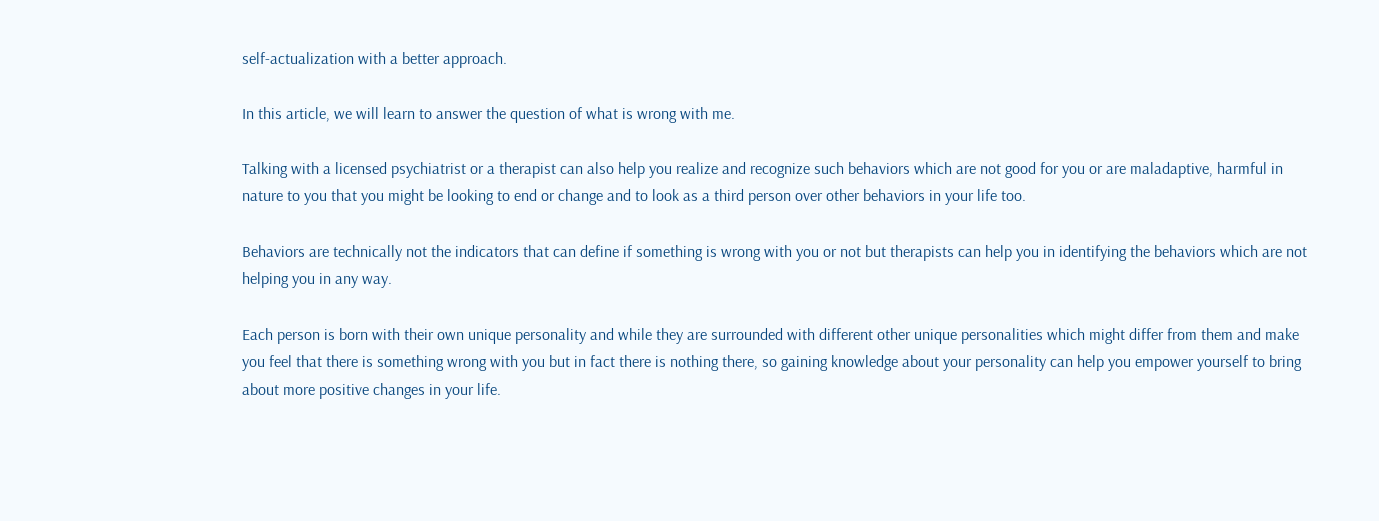self-actualization with a better approach.

In this article, we will learn to answer the question of what is wrong with me.

Talking with a licensed psychiatrist or a therapist can also help you realize and recognize such behaviors which are not good for you or are maladaptive, harmful in nature to you that you might be looking to end or change and to look as a third person over other behaviors in your life too.

Behaviors are technically not the indicators that can define if something is wrong with you or not but therapists can help you in identifying the behaviors which are not helping you in any way.

Each person is born with their own unique personality and while they are surrounded with different other unique personalities which might differ from them and make you feel that there is something wrong with you but in fact there is nothing there, so gaining knowledge about your personality can help you empower yourself to bring about more positive changes in your life.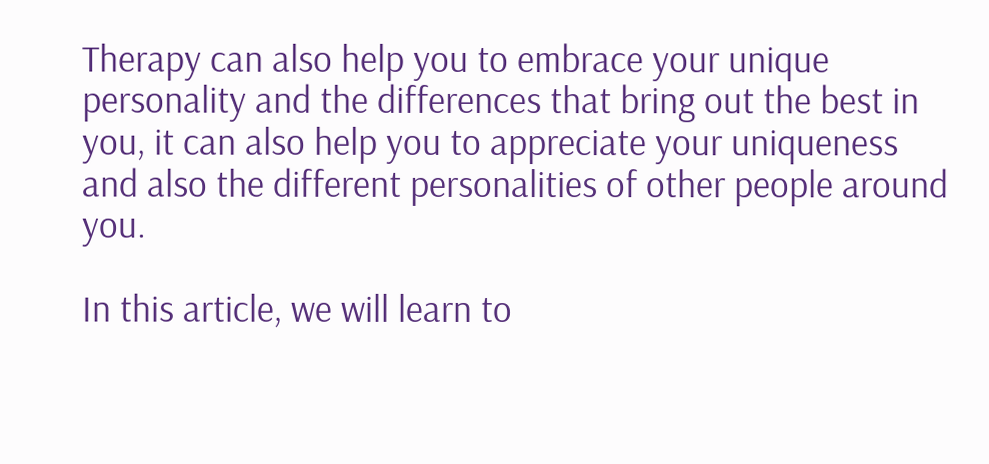Therapy can also help you to embrace your unique personality and the differences that bring out the best in you, it can also help you to appreciate your uniqueness and also the different personalities of other people around you.

In this article, we will learn to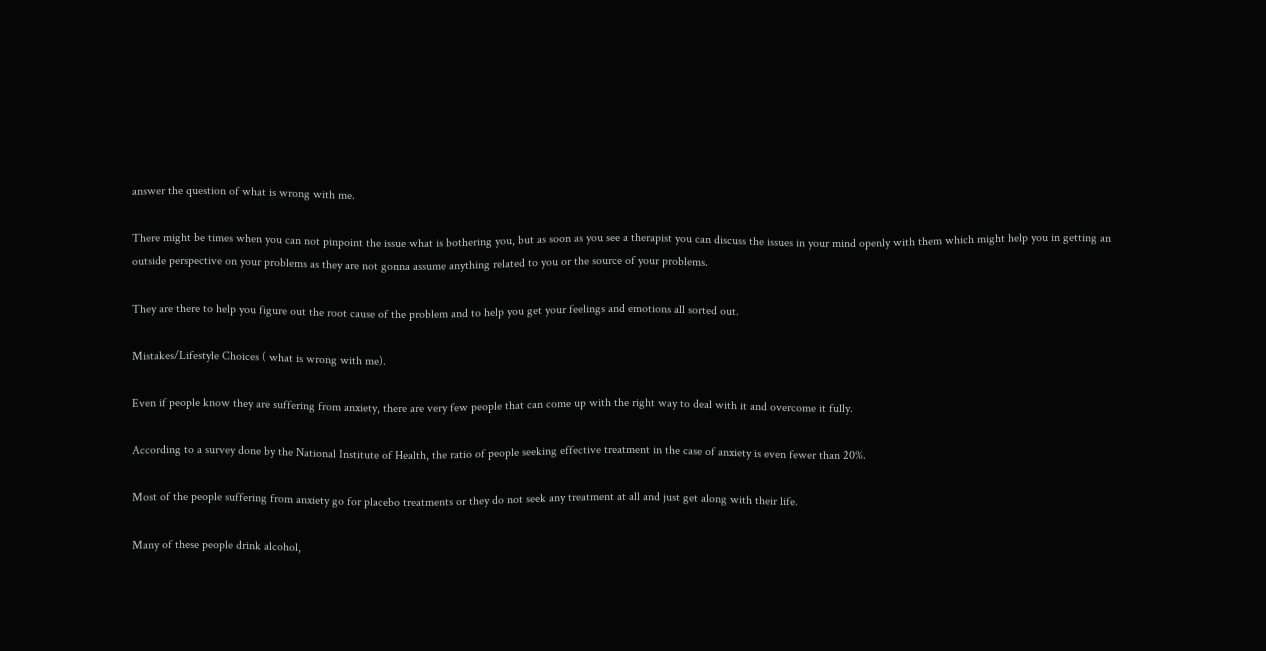answer the question of what is wrong with me.

There might be times when you can not pinpoint the issue what is bothering you, but as soon as you see a therapist you can discuss the issues in your mind openly with them which might help you in getting an outside perspective on your problems as they are not gonna assume anything related to you or the source of your problems.

They are there to help you figure out the root cause of the problem and to help you get your feelings and emotions all sorted out.

Mistakes/Lifestyle Choices ( what is wrong with me).

Even if people know they are suffering from anxiety, there are very few people that can come up with the right way to deal with it and overcome it fully.

According to a survey done by the National Institute of Health, the ratio of people seeking effective treatment in the case of anxiety is even fewer than 20%.

Most of the people suffering from anxiety go for placebo treatments or they do not seek any treatment at all and just get along with their life.

Many of these people drink alcohol,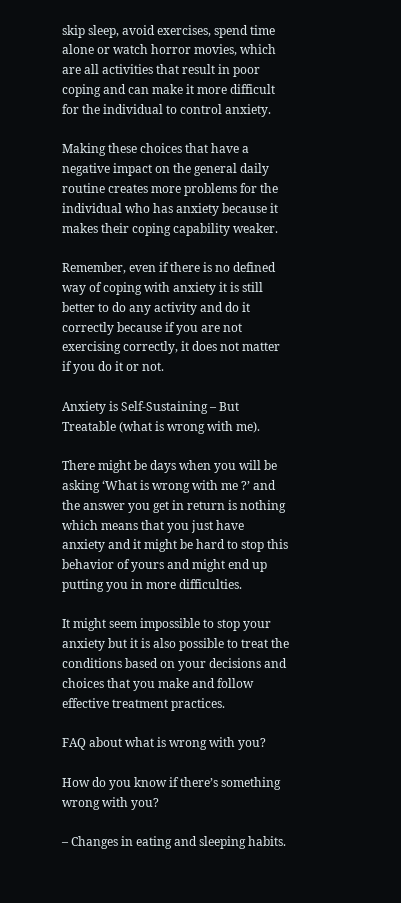skip sleep, avoid exercises, spend time alone or watch horror movies, which are all activities that result in poor coping and can make it more difficult for the individual to control anxiety.

Making these choices that have a negative impact on the general daily routine creates more problems for the individual who has anxiety because it makes their coping capability weaker.

Remember, even if there is no defined way of coping with anxiety it is still better to do any activity and do it correctly because if you are not exercising correctly, it does not matter if you do it or not.

Anxiety is Self-Sustaining – But Treatable (what is wrong with me).

There might be days when you will be asking ‘What is wrong with me ?’ and the answer you get in return is nothing which means that you just have anxiety and it might be hard to stop this behavior of yours and might end up putting you in more difficulties.

It might seem impossible to stop your anxiety but it is also possible to treat the conditions based on your decisions and choices that you make and follow effective treatment practices.

FAQ about what is wrong with you?

How do you know if there’s something wrong with you?

– Changes in eating and sleeping habits.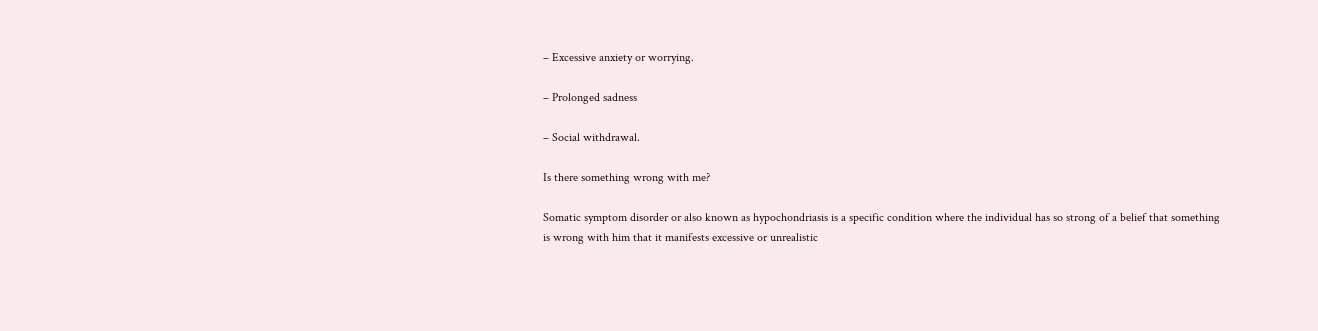– Excessive anxiety or worrying.

– Prolonged sadness

– Social withdrawal.

Is there something wrong with me?

Somatic symptom disorder or also known as hypochondriasis is a specific condition where the individual has so strong of a belief that something is wrong with him that it manifests excessive or unrealistic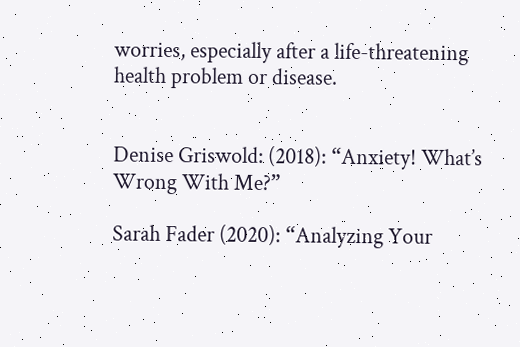worries, especially after a life-threatening health problem or disease.


Denise Griswold: (2018): “Anxiety! What’s Wrong With Me?”

Sarah Fader (2020): “Analyzing Your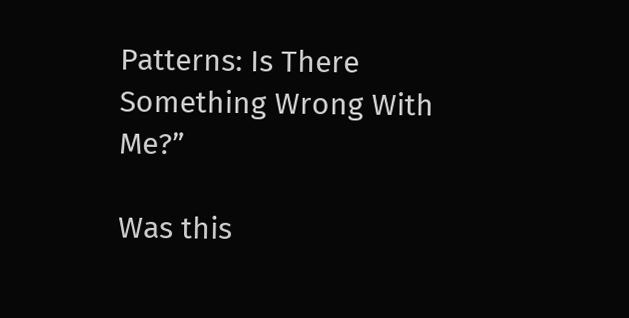Patterns: Is There Something Wrong With Me?”

Was this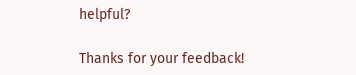helpful?

Thanks for your feedback!